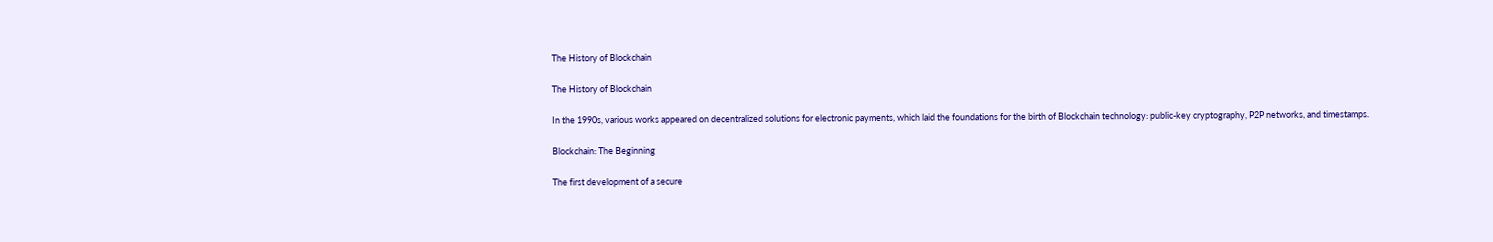The History of Blockchain

The History of Blockchain

In the 1990s, various works appeared on decentralized solutions for electronic payments, which laid the foundations for the birth of Blockchain technology: public-key cryptography, P2P networks, and timestamps.

Blockchain: The Beginning

The first development of a secure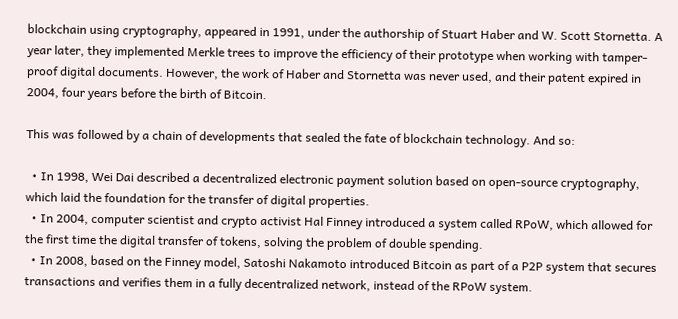blockchain using cryptography, appeared in 1991, under the authorship of Stuart Haber and W. Scott Stornetta. A year later, they implemented Merkle trees to improve the efficiency of their prototype when working with tamper-proof digital documents. However, the work of Haber and Stornetta was never used, and their patent expired in 2004, four years before the birth of Bitcoin.

This was followed by a chain of developments that sealed the fate of blockchain technology. And so:

  • In 1998, Wei Dai described a decentralized electronic payment solution based on open-source cryptography, which laid the foundation for the transfer of digital properties.
  • In 2004, computer scientist and crypto activist Hal Finney introduced a system called RPoW, which allowed for the first time the digital transfer of tokens, solving the problem of double spending.
  • In 2008, based on the Finney model, Satoshi Nakamoto introduced Bitcoin as part of a P2P system that secures transactions and verifies them in a fully decentralized network, instead of the RPoW system.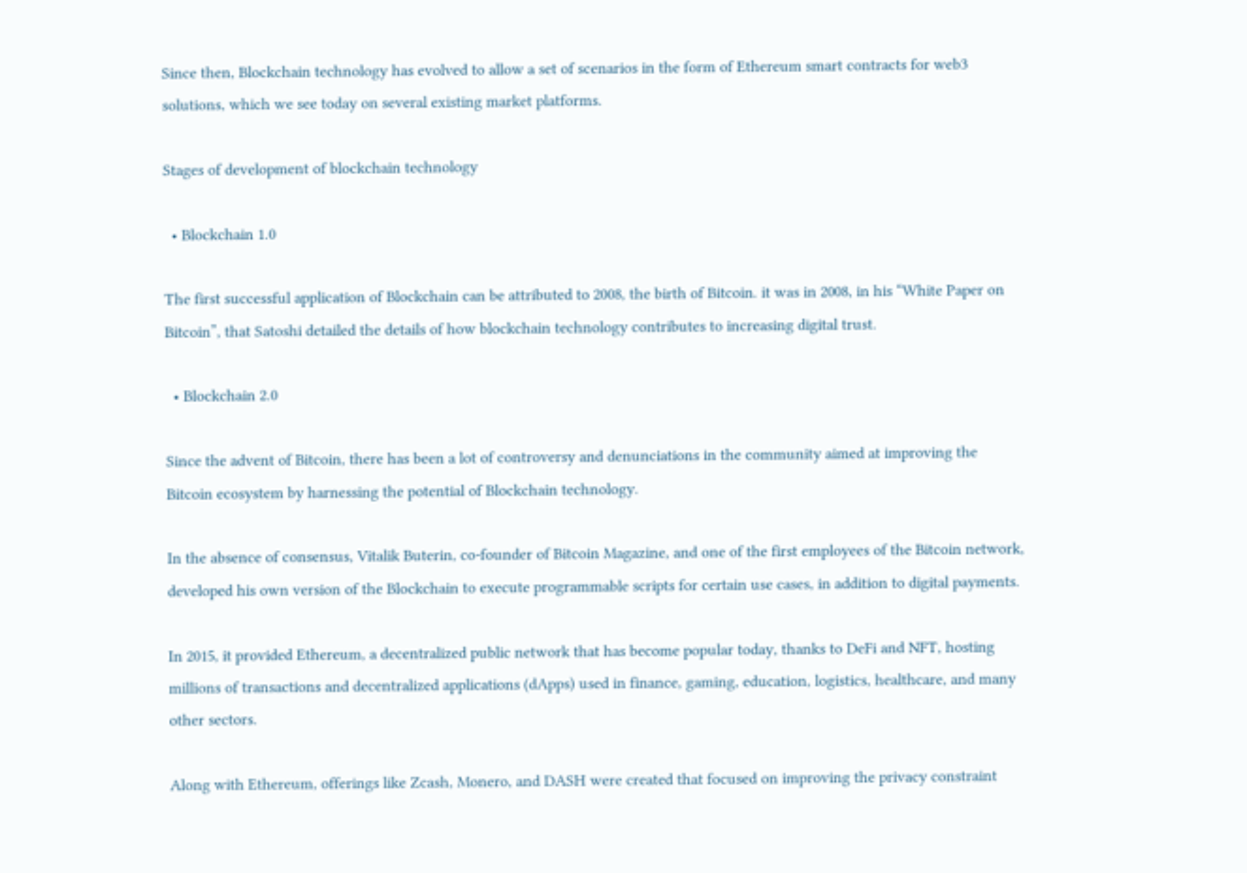Since then, Blockchain technology has evolved to allow a set of scenarios in the form of Ethereum smart contracts for web3 solutions, which we see today on several existing market platforms.

Stages of development of blockchain technology

  • Blockchain 1.0

The first successful application of Blockchain can be attributed to 2008, the birth of Bitcoin. it was in 2008, in his “White Paper on Bitcoin”, that Satoshi detailed the details of how blockchain technology contributes to increasing digital trust.

  • Blockchain 2.0

Since the advent of Bitcoin, there has been a lot of controversy and denunciations in the community aimed at improving the Bitcoin ecosystem by harnessing the potential of Blockchain technology.

In the absence of consensus, Vitalik Buterin, co-founder of Bitcoin Magazine, and one of the first employees of the Bitcoin network, developed his own version of the Blockchain to execute programmable scripts for certain use cases, in addition to digital payments.

In 2015, it provided Ethereum, a decentralized public network that has become popular today, thanks to DeFi and NFT, hosting millions of transactions and decentralized applications (dApps) used in finance, gaming, education, logistics, healthcare, and many other sectors.

Along with Ethereum, offerings like Zcash, Monero, and DASH were created that focused on improving the privacy constraint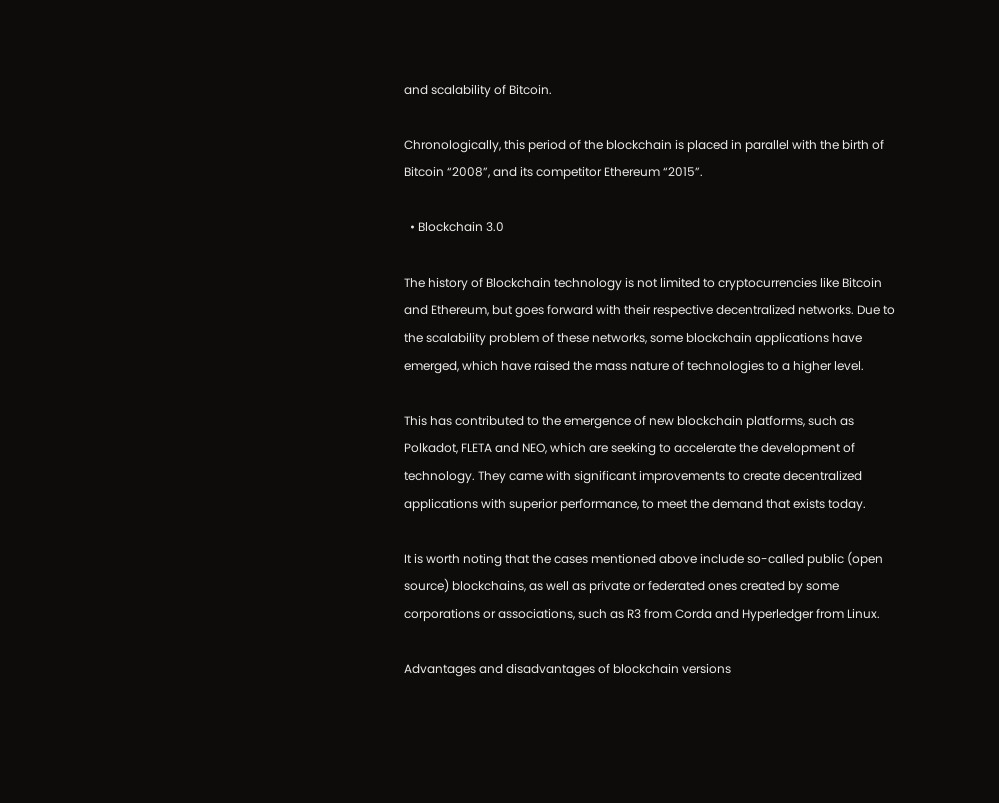and scalability of Bitcoin.

Chronologically, this period of the blockchain is placed in parallel with the birth of Bitcoin “2008”, and its competitor Ethereum “2015”.

  • Blockchain 3.0

The history of Blockchain technology is not limited to cryptocurrencies like Bitcoin and Ethereum, but goes forward with their respective decentralized networks. Due to the scalability problem of these networks, some blockchain applications have emerged, which have raised the mass nature of technologies to a higher level.

This has contributed to the emergence of new blockchain platforms, such as Polkadot, FLETA and NEO, which are seeking to accelerate the development of technology. They came with significant improvements to create decentralized applications with superior performance, to meet the demand that exists today.

It is worth noting that the cases mentioned above include so-called public (open source) blockchains, as well as private or federated ones created by some corporations or associations, such as R3 from Corda and Hyperledger from Linux.

Advantages and disadvantages of blockchain versions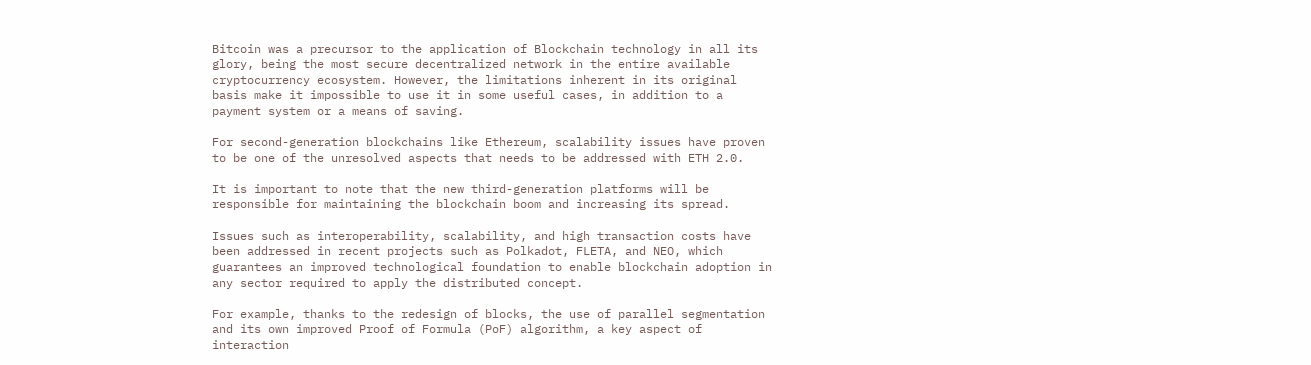Bitcoin was a precursor to the application of Blockchain technology in all its glory, being the most secure decentralized network in the entire available cryptocurrency ecosystem. However, the limitations inherent in its original basis make it impossible to use it in some useful cases, in addition to a payment system or a means of saving.

For second-generation blockchains like Ethereum, scalability issues have proven to be one of the unresolved aspects that needs to be addressed with ETH 2.0.

It is important to note that the new third-generation platforms will be responsible for maintaining the blockchain boom and increasing its spread.

Issues such as interoperability, scalability, and high transaction costs have been addressed in recent projects such as Polkadot, FLETA, and NEO, which guarantees an improved technological foundation to enable blockchain adoption in any sector required to apply the distributed concept.

For example, thanks to the redesign of blocks, the use of parallel segmentation and its own improved Proof of Formula (PoF) algorithm, a key aspect of interaction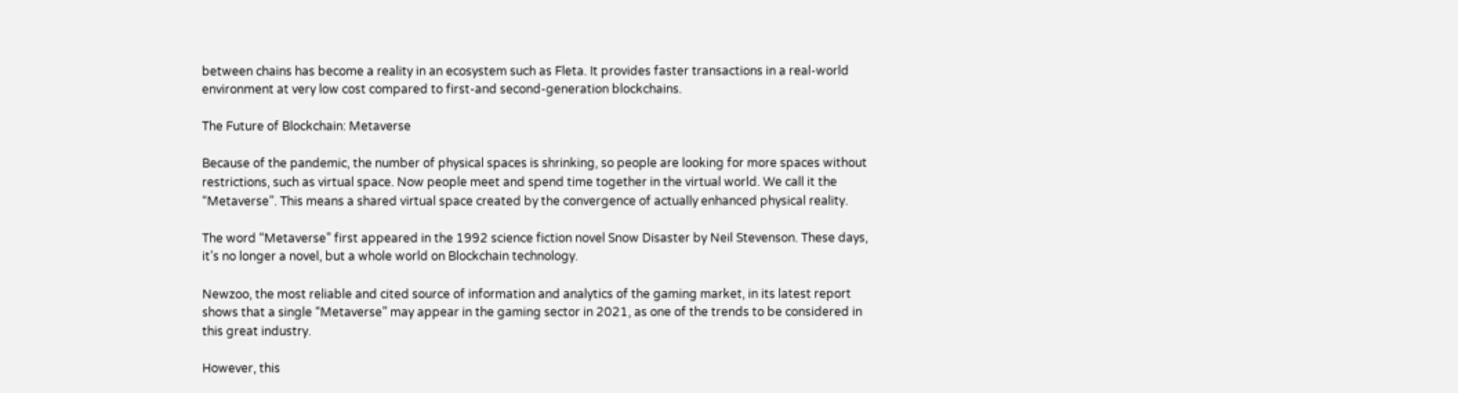between chains has become a reality in an ecosystem such as Fleta. It provides faster transactions in a real-world environment at very low cost compared to first-and second-generation blockchains.

The Future of Blockchain: Metaverse

Because of the pandemic, the number of physical spaces is shrinking, so people are looking for more spaces without restrictions, such as virtual space. Now people meet and spend time together in the virtual world. We call it the “Metaverse”. This means a shared virtual space created by the convergence of actually enhanced physical reality.

The word “Metaverse” first appeared in the 1992 science fiction novel Snow Disaster by Neil Stevenson. These days, it’s no longer a novel, but a whole world on Blockchain technology.

Newzoo, the most reliable and cited source of information and analytics of the gaming market, in its latest report shows that a single “Metaverse” may appear in the gaming sector in 2021, as one of the trends to be considered in this great industry.

However, this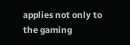applies not only to the gaming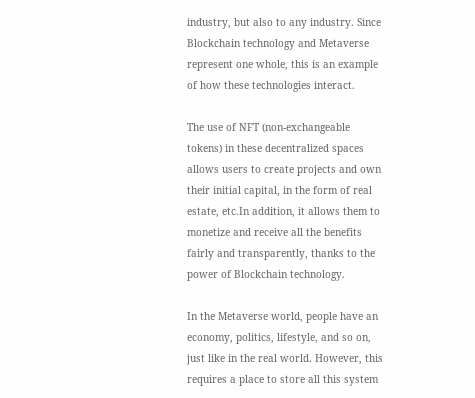industry, but also to any industry. Since Blockchain technology and Metaverse represent one whole, this is an example of how these technologies interact.

The use of NFT (non-exchangeable tokens) in these decentralized spaces allows users to create projects and own their initial capital, in the form of real estate, etc.In addition, it allows them to monetize and receive all the benefits fairly and transparently, thanks to the power of Blockchain technology.

In the Metaverse world, people have an economy, politics, lifestyle, and so on, just like in the real world. However, this requires a place to store all this system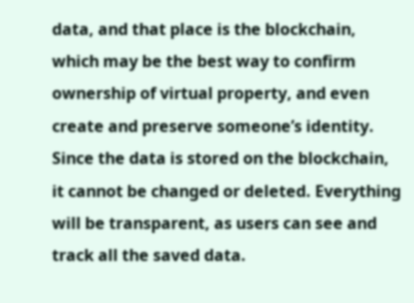data, and that place is the blockchain, which may be the best way to confirm ownership of virtual property, and even create and preserve someone’s identity. Since the data is stored on the blockchain, it cannot be changed or deleted. Everything will be transparent, as users can see and track all the saved data.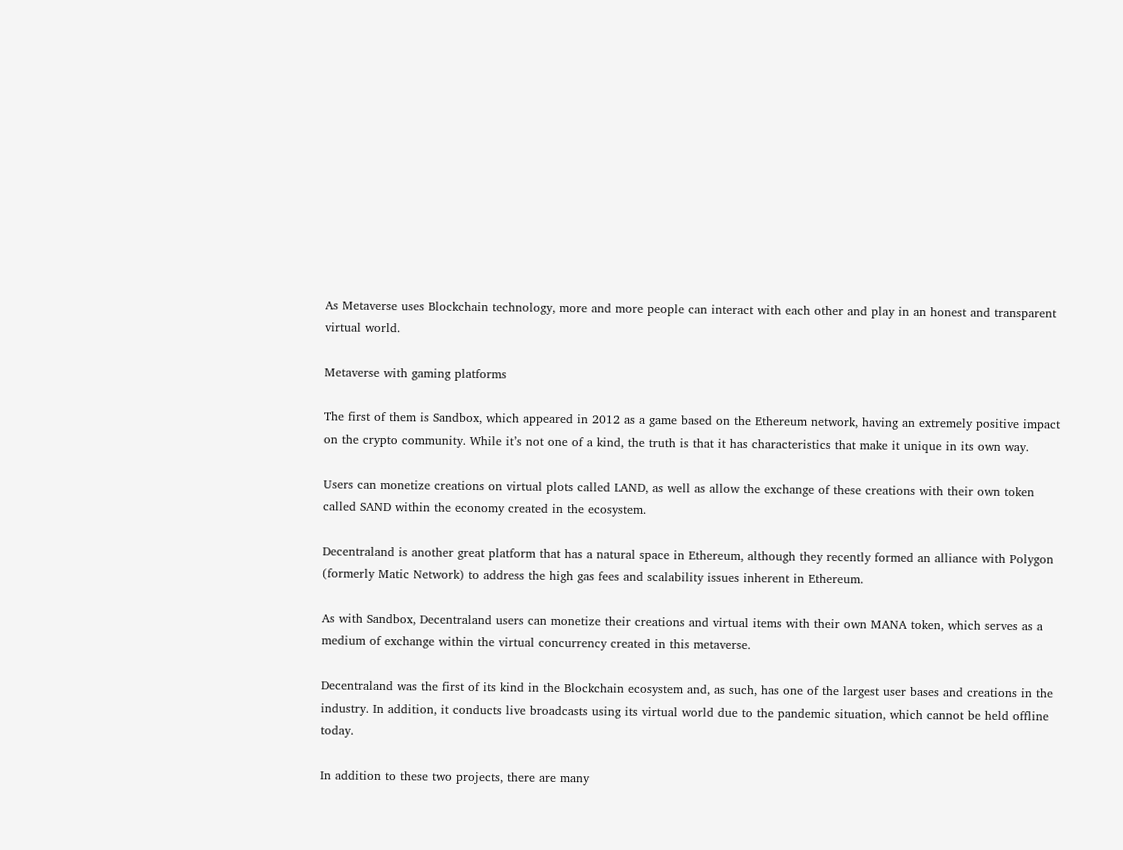As Metaverse uses Blockchain technology, more and more people can interact with each other and play in an honest and transparent virtual world.

Metaverse with gaming platforms

The first of them is Sandbox, which appeared in 2012 as a game based on the Ethereum network, having an extremely positive impact on the crypto community. While it’s not one of a kind, the truth is that it has characteristics that make it unique in its own way.

Users can monetize creations on virtual plots called LAND, as well as allow the exchange of these creations with their own token called SAND within the economy created in the ecosystem.

Decentraland is another great platform that has a natural space in Ethereum, although they recently formed an alliance with Polygon (formerly Matic Network) to address the high gas fees and scalability issues inherent in Ethereum.

As with Sandbox, Decentraland users can monetize their creations and virtual items with their own MANA token, which serves as a medium of exchange within the virtual concurrency created in this metaverse.

Decentraland was the first of its kind in the Blockchain ecosystem and, as such, has one of the largest user bases and creations in the industry. In addition, it conducts live broadcasts using its virtual world due to the pandemic situation, which cannot be held offline today.

In addition to these two projects, there are many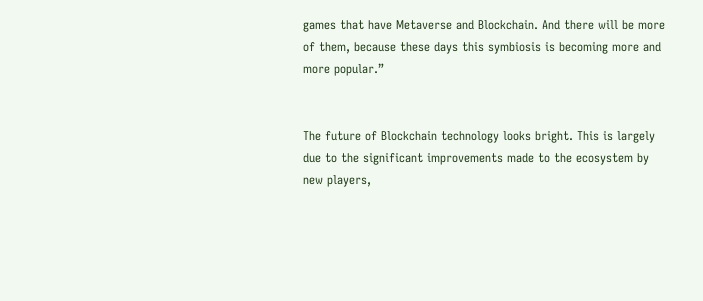games that have Metaverse and Blockchain. And there will be more of them, because these days this symbiosis is becoming more and more popular.”


The future of Blockchain technology looks bright. This is largely due to the significant improvements made to the ecosystem by new players,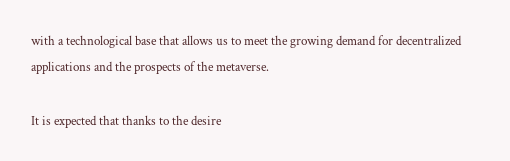with a technological base that allows us to meet the growing demand for decentralized applications and the prospects of the metaverse.

It is expected that thanks to the desire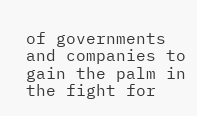of governments and companies to gain the palm in the fight for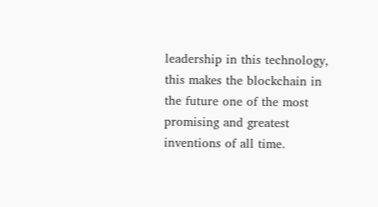leadership in this technology, this makes the blockchain in the future one of the most promising and greatest inventions of all time.